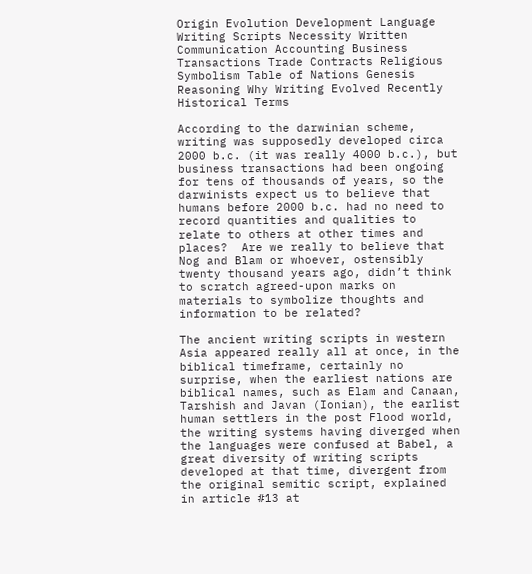Origin Evolution Development Language Writing Scripts Necessity Written Communication Accounting Business Transactions Trade Contracts Religious Symbolism Table of Nations Genesis Reasoning Why Writing Evolved Recently Historical Terms

According to the darwinian scheme, writing was supposedly developed circa 2000 b.c. (it was really 4000 b.c.), but business transactions had been ongoing for tens of thousands of years, so the darwinists expect us to believe that humans before 2000 b.c. had no need to record quantities and qualities to relate to others at other times and places?  Are we really to believe that Nog and Blam or whoever, ostensibly twenty thousand years ago, didn’t think to scratch agreed-upon marks on materials to symbolize thoughts and information to be related?

The ancient writing scripts in western Asia appeared really all at once, in the biblical timeframe, certainly no surprise, when the earliest nations are biblical names, such as Elam and Canaan, Tarshish and Javan (Ionian), the earlist human settlers in the post Flood world, the writing systems having diverged when the languages were confused at Babel, a great diversity of writing scripts developed at that time, divergent from the original semitic script, explained in article #13 at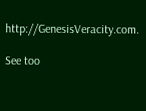http://GenesisVeracity.com.

See too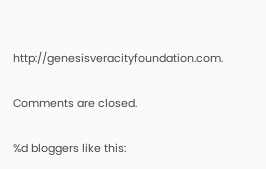http://genesisveracityfoundation.com.

Comments are closed.

%d bloggers like this: